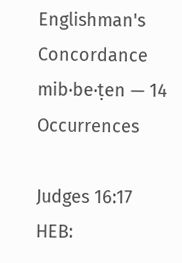Englishman's Concordance
mib·be·ṭen — 14 Occurrences

Judges 16:17
HEB: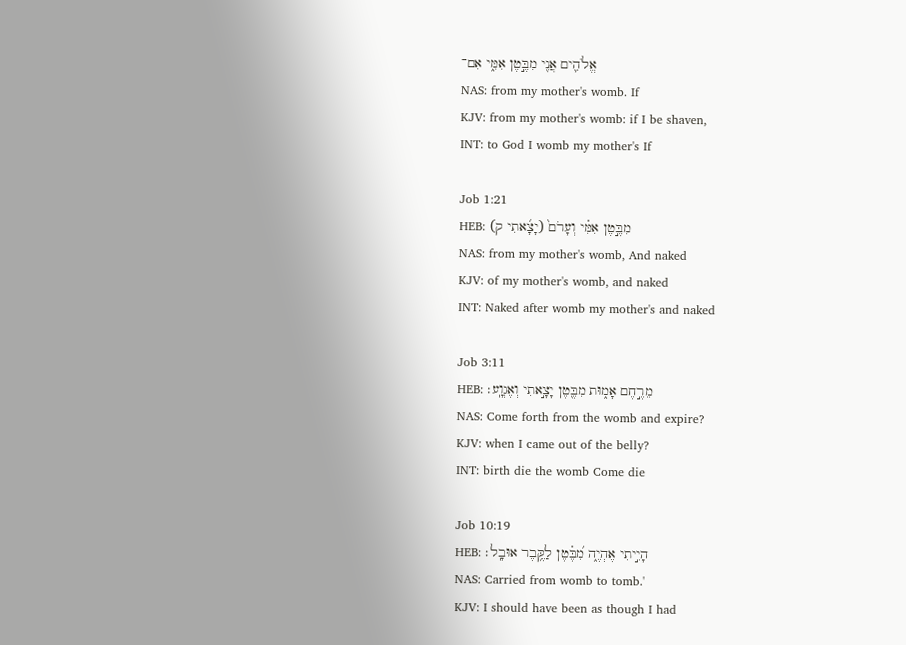אֱלֹהִ֛ים אֲנִ֖י מִבֶּ֣טֶן אִמִּ֑י אִם־
NAS: from my mother's womb. If
KJV: from my mother's womb: if I be shaven,
INT: to God I womb my mother's If

Job 1:21
HEB: (יָצָ֜אתִי ק) מִבֶּ֣טֶן אִמִּ֗י וְעָרֹם֙
NAS: from my mother's womb, And naked
KJV: of my mother's womb, and naked
INT: Naked after womb my mother's and naked

Job 3:11
HEB: מֵרֶ֣חֶם אָמ֑וּת מִבֶּ֖טֶן יָצָ֣אתִי וְאֶגְוָֽע׃
NAS: Come forth from the womb and expire?
KJV: when I came out of the belly?
INT: birth die the womb Come die

Job 10:19
HEB: הָיִ֣יתִי אֶהְיֶ֑ה מִ֝בֶּ֗טֶן לַקֶּ֥בֶר אוּבָֽל׃
NAS: Carried from womb to tomb.'
KJV: I should have been as though I had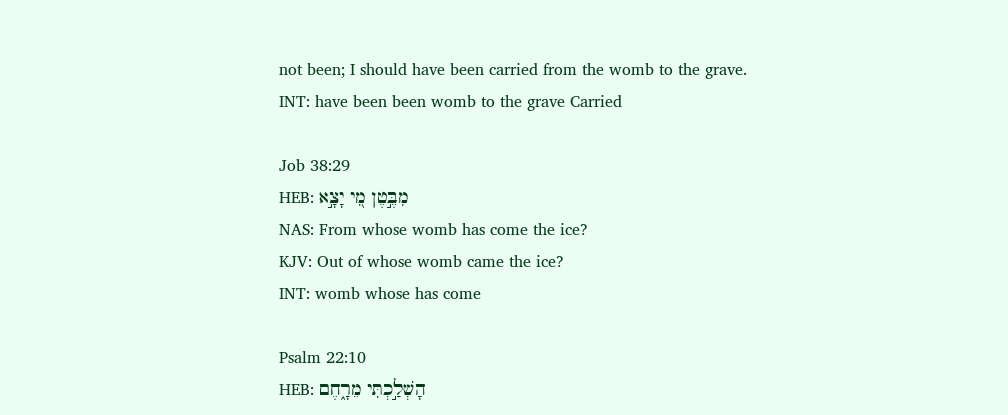not been; I should have been carried from the womb to the grave.
INT: have been been womb to the grave Carried

Job 38:29
HEB: מִבֶּ֣טֶן מִ֭י יָצָ֣א
NAS: From whose womb has come the ice?
KJV: Out of whose womb came the ice?
INT: womb whose has come

Psalm 22:10
HEB: הָשְׁלַ֣כְתִּי מֵרָ֑חֶם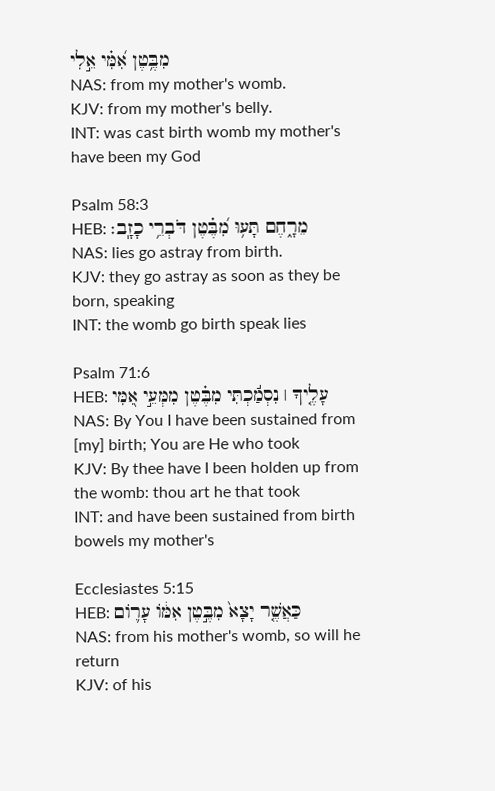מִבֶּ֥טֶן אִ֝מִּ֗י אֵ֣לִי
NAS: from my mother's womb.
KJV: from my mother's belly.
INT: was cast birth womb my mother's have been my God

Psalm 58:3
HEB: מֵרָ֑חֶם תָּע֥וּ מִ֝בֶּ֗טֶן דֹּבְרֵ֥י כָזָֽב׃
NAS: lies go astray from birth.
KJV: they go astray as soon as they be born, speaking
INT: the womb go birth speak lies

Psalm 71:6
HEB: עָלֶ֤יךָ ׀ נִסְמַ֬כְתִּי מִבֶּ֗טֶן מִמְּעֵ֣י אִ֭מִּי
NAS: By You I have been sustained from [my] birth; You are He who took
KJV: By thee have I been holden up from the womb: thou art he that took
INT: and have been sustained from birth bowels my mother's

Ecclesiastes 5:15
HEB: כַּאֲשֶׁ֤ר יָצָא֙ מִבֶּ֣טֶן אִמּ֔וֹ עָר֛וֹם
NAS: from his mother's womb, so will he return
KJV: of his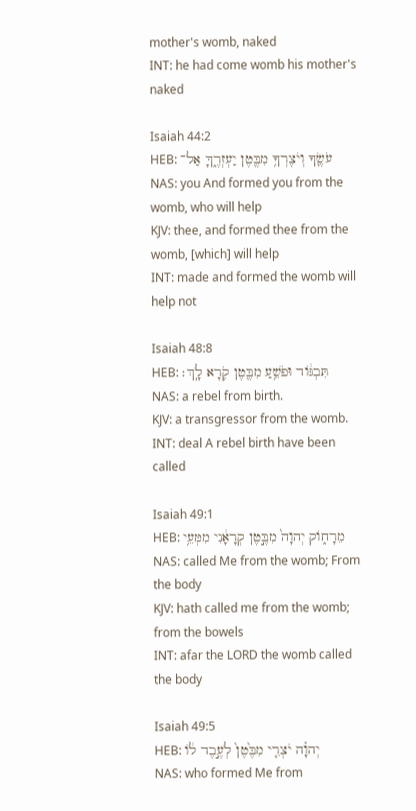mother's womb, naked
INT: he had come womb his mother's naked

Isaiah 44:2
HEB: עֹשֶׂ֛ךָ וְיֹצֶרְךָ֥ מִבֶּ֖טֶן יַעְזְרֶ֑ךָּ אַל־
NAS: you And formed you from the womb, who will help
KJV: thee, and formed thee from the womb, [which] will help
INT: made and formed the womb will help not

Isaiah 48:8
HEB: תִּבְגּ֔וֹד וּפֹשֵׁ֥עַ מִבֶּ֖טֶן קֹ֥רָא לָֽךְ׃
NAS: a rebel from birth.
KJV: a transgressor from the womb.
INT: deal A rebel birth have been called

Isaiah 49:1
HEB: מֵרָח֑וֹק יְהוָה֙ מִבֶּ֣טֶן קְרָאָ֔נִי מִמְּעֵ֥י
NAS: called Me from the womb; From the body
KJV: hath called me from the womb; from the bowels
INT: afar the LORD the womb called the body

Isaiah 49:5
HEB: יְהוָ֗ה יֹצְרִ֤י מִבֶּ֙טֶן֙ לְעֶ֣בֶד ל֔וֹ
NAS: who formed Me from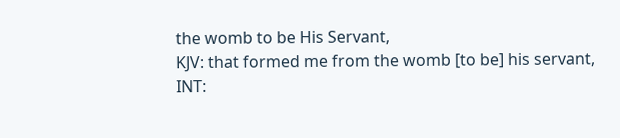the womb to be His Servant,
KJV: that formed me from the womb [to be] his servant,
INT: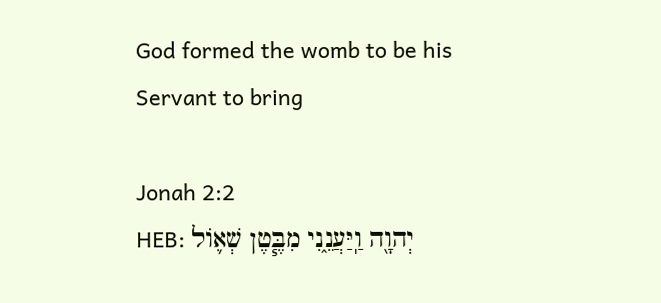God formed the womb to be his Servant to bring

Jonah 2:2
HEB: יְהוָ֖ה וַֽיַּעֲנֵ֑נִי מִבֶּ֧טֶן שְׁא֛וֹל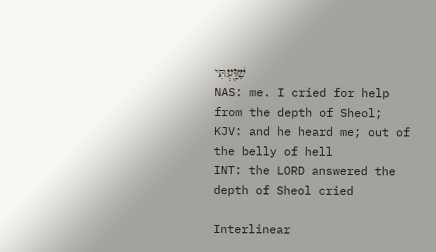שִׁוַּ֖עְתִּי
NAS: me. I cried for help from the depth of Sheol;
KJV: and he heard me; out of the belly of hell
INT: the LORD answered the depth of Sheol cried

Interlinear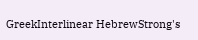GreekInterlinear HebrewStrong's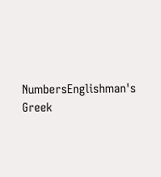NumbersEnglishman's Greek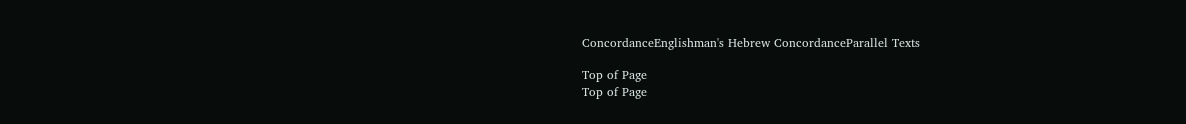ConcordanceEnglishman's Hebrew ConcordanceParallel Texts

Top of Page
Top of Page